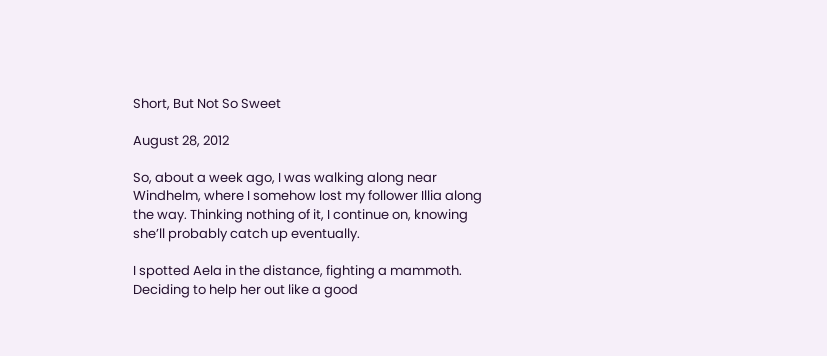Short, But Not So Sweet

August 28, 2012

So, about a week ago, I was walking along near Windhelm, where I somehow lost my follower Illia along the way. Thinking nothing of it, I continue on, knowing she’ll probably catch up eventually.

I spotted Aela in the distance, fighting a mammoth. Deciding to help her out like a good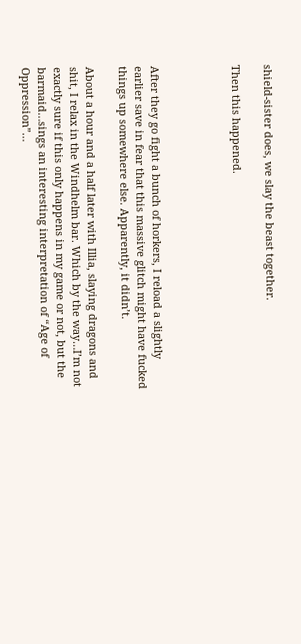shield-sister does, we slay the beast together.

Then this happened.




After they go fight a bunch of horkers, I reload a slightly earlier save in fear that this massive glitch might have fucked things up somewhere else. Apparently, it didn’t.

About a hour and a half later with Illia, slaying dragons and shit, I relax in the Windhelm bar. Which by the way…I’m not exactly sure if this only happens in my game or not, but the barmaid…sings an interesting interpretation of “Age of Oppression”…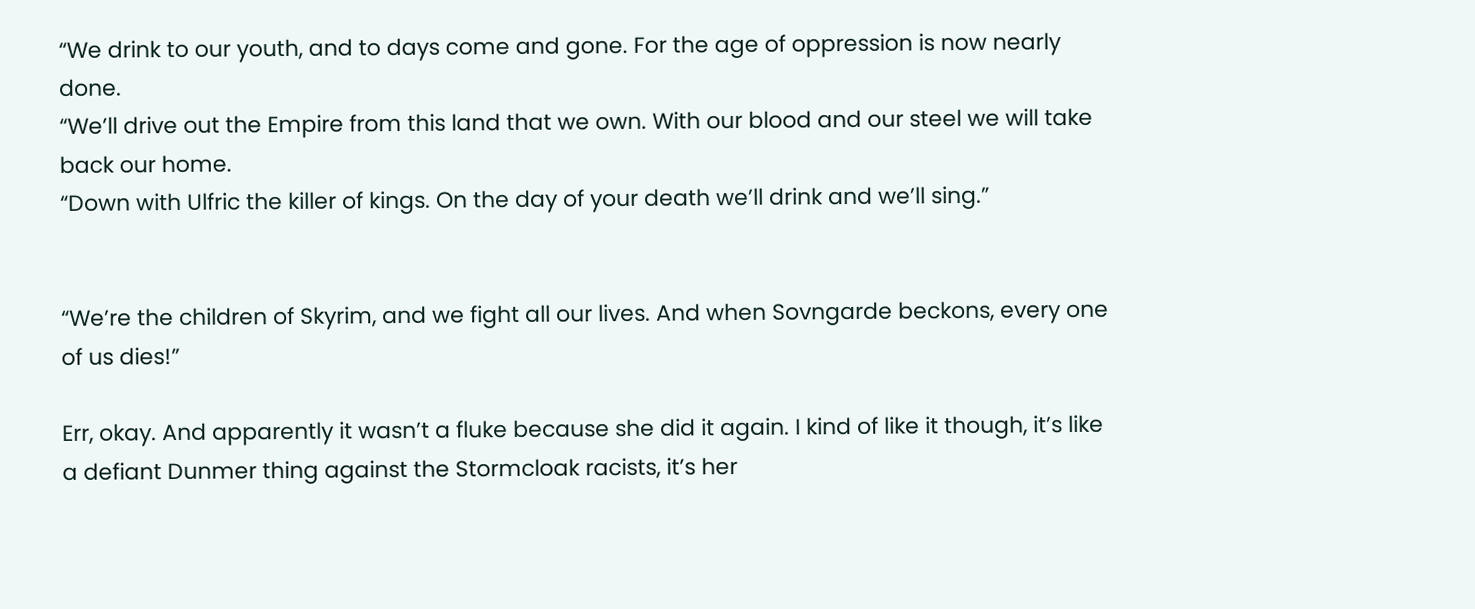“We drink to our youth, and to days come and gone. For the age of oppression is now nearly done.
“We’ll drive out the Empire from this land that we own. With our blood and our steel we will take back our home.
“Down with Ulfric the killer of kings. On the day of your death we’ll drink and we’ll sing.”


“We’re the children of Skyrim, and we fight all our lives. And when Sovngarde beckons, every one of us dies!”

Err, okay. And apparently it wasn’t a fluke because she did it again. I kind of like it though, it’s like a defiant Dunmer thing against the Stormcloak racists, it’s her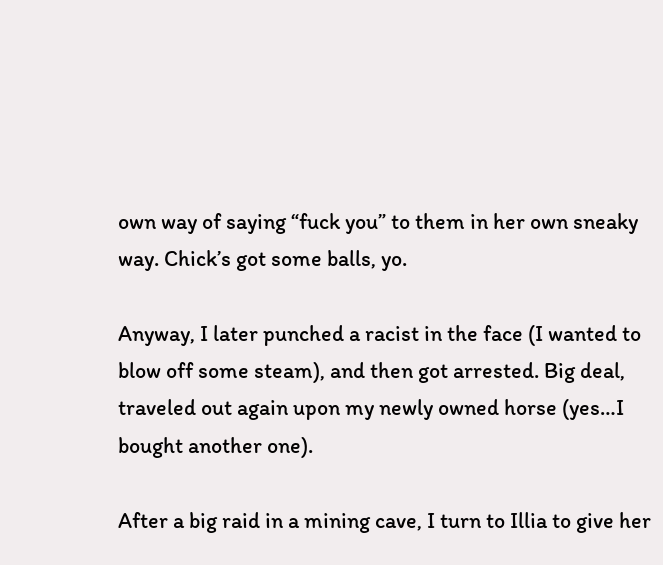own way of saying “fuck you” to them in her own sneaky way. Chick’s got some balls, yo.

Anyway, I later punched a racist in the face (I wanted to blow off some steam), and then got arrested. Big deal, traveled out again upon my newly owned horse (yes…I bought another one).

After a big raid in a mining cave, I turn to Illia to give her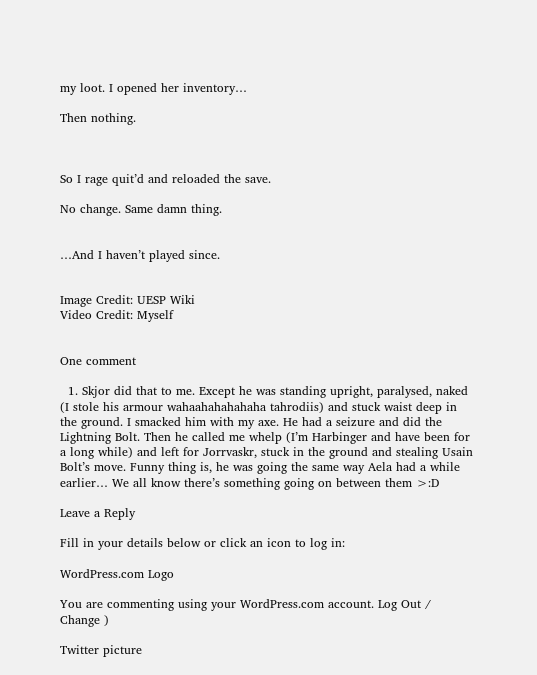my loot. I opened her inventory…

Then nothing.



So I rage quit’d and reloaded the save.

No change. Same damn thing.


…And I haven’t played since.


Image Credit: UESP Wiki
Video Credit: Myself


One comment

  1. Skjor did that to me. Except he was standing upright, paralysed, naked (I stole his armour wahaahahahahaha tahrodiis) and stuck waist deep in the ground. I smacked him with my axe. He had a seizure and did the Lightning Bolt. Then he called me whelp (I’m Harbinger and have been for a long while) and left for Jorrvaskr, stuck in the ground and stealing Usain Bolt’s move. Funny thing is, he was going the same way Aela had a while earlier… We all know there’s something going on between them >:D

Leave a Reply

Fill in your details below or click an icon to log in:

WordPress.com Logo

You are commenting using your WordPress.com account. Log Out / Change )

Twitter picture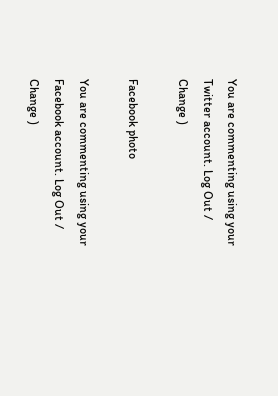You are commenting using your Twitter account. Log Out / Change )

Facebook photo

You are commenting using your Facebook account. Log Out / Change )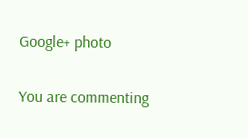Google+ photo

You are commenting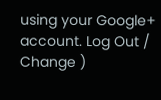using your Google+ account. Log Out / Change )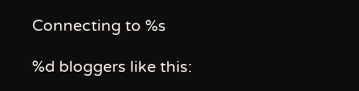Connecting to %s

%d bloggers like this: